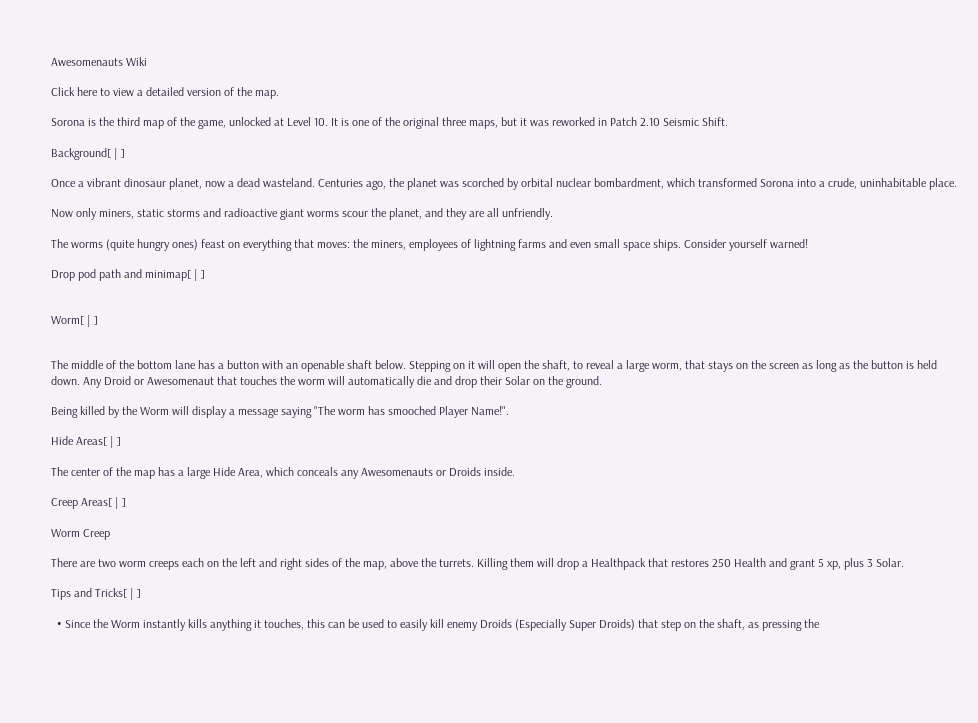Awesomenauts Wiki

Click here to view a detailed version of the map.

Sorona is the third map of the game, unlocked at Level 10. It is one of the original three maps, but it was reworked in Patch 2.10 Seismic Shift.

Background[ | ]

Once a vibrant dinosaur planet, now a dead wasteland. Centuries ago, the planet was scorched by orbital nuclear bombardment, which transformed Sorona into a crude, uninhabitable place.

Now only miners, static storms and radioactive giant worms scour the planet, and they are all unfriendly.

The worms (quite hungry ones) feast on everything that moves: the miners, employees of lightning farms and even small space ships. Consider yourself warned!

Drop pod path and minimap[ | ]


Worm[ | ]


The middle of the bottom lane has a button with an openable shaft below. Stepping on it will open the shaft, to reveal a large worm, that stays on the screen as long as the button is held down. Any Droid or Awesomenaut that touches the worm will automatically die and drop their Solar on the ground.

Being killed by the Worm will display a message saying "The worm has smooched Player Name!".

Hide Areas[ | ]

The center of the map has a large Hide Area, which conceals any Awesomenauts or Droids inside.

Creep Areas[ | ]

Worm Creep

There are two worm creeps each on the left and right sides of the map, above the turrets. Killing them will drop a Healthpack that restores 250 Health and grant 5 xp, plus 3 Solar.

Tips and Tricks[ | ]

  • Since the Worm instantly kills anything it touches, this can be used to easily kill enemy Droids (Especially Super Droids) that step on the shaft, as pressing the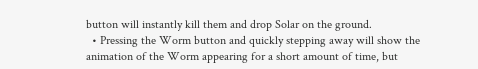button will instantly kill them and drop Solar on the ground.
  • Pressing the Worm button and quickly stepping away will show the animation of the Worm appearing for a short amount of time, but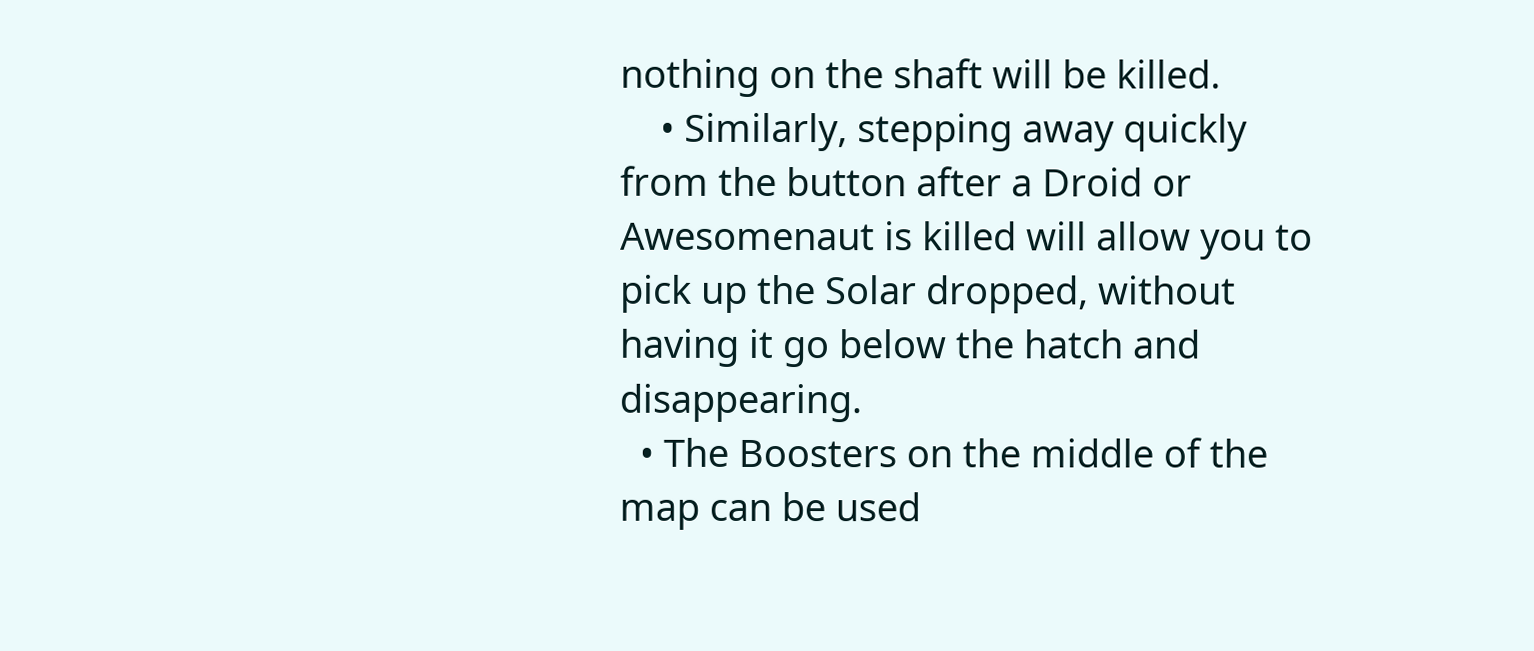nothing on the shaft will be killed.
    • Similarly, stepping away quickly from the button after a Droid or Awesomenaut is killed will allow you to pick up the Solar dropped, without having it go below the hatch and disappearing.
  • The Boosters on the middle of the map can be used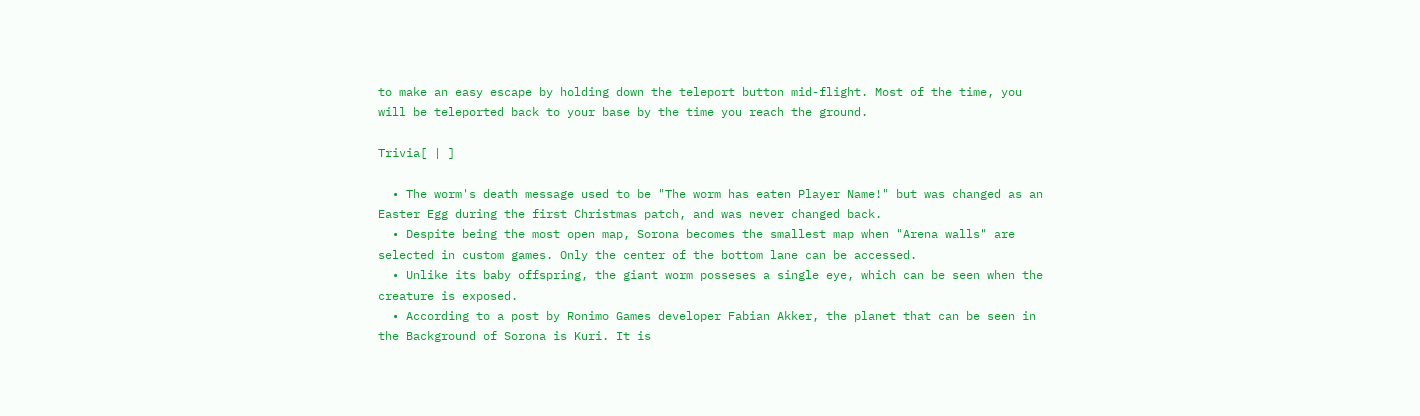to make an easy escape by holding down the teleport button mid-flight. Most of the time, you will be teleported back to your base by the time you reach the ground.

Trivia[ | ]

  • The worm's death message used to be "The worm has eaten Player Name!" but was changed as an Easter Egg during the first Christmas patch, and was never changed back.
  • Despite being the most open map, Sorona becomes the smallest map when "Arena walls" are selected in custom games. Only the center of the bottom lane can be accessed.
  • Unlike its baby offspring, the giant worm posseses a single eye, which can be seen when the creature is exposed.
  • According to a post by Ronimo Games developer Fabian Akker, the planet that can be seen in the Background of Sorona is Kuri. It is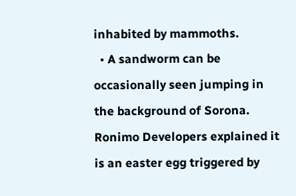inhabited by mammoths.
  • A sandworm can be occasionally seen jumping in the background of Sorona. Ronimo Developers explained it is an easter egg triggered by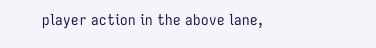player action in the above lane,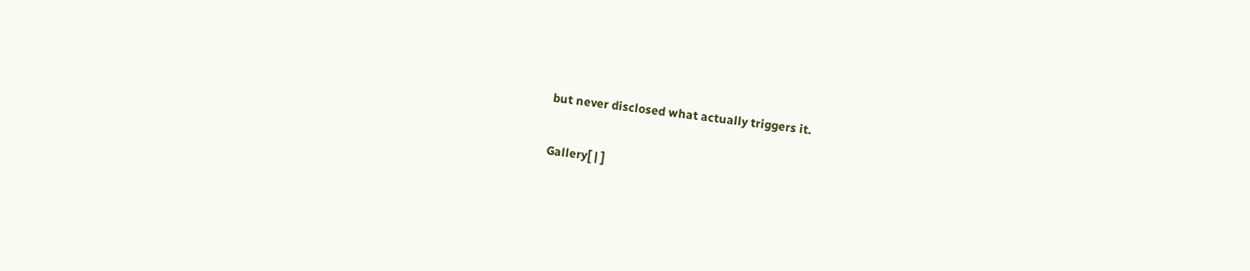but never disclosed what actually triggers it.

Gallery[ | ]